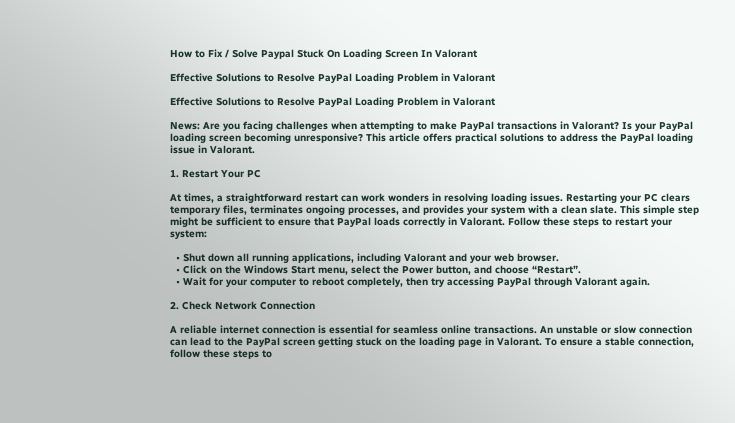How to Fix / Solve Paypal Stuck On Loading Screen In Valorant

Effective Solutions to Resolve PayPal Loading Problem in Valorant

Effective Solutions to Resolve PayPal Loading Problem in Valorant

News: Are you facing challenges when attempting to make PayPal transactions in Valorant? Is your PayPal loading screen becoming unresponsive? This article offers practical solutions to address the PayPal loading issue in Valorant.

1. Restart Your PC

At times, a straightforward restart can work wonders in resolving loading issues. Restarting your PC clears temporary files, terminates ongoing processes, and provides your system with a clean slate. This simple step might be sufficient to ensure that PayPal loads correctly in Valorant. Follow these steps to restart your system:

  • Shut down all running applications, including Valorant and your web browser.
  • Click on the Windows Start menu, select the Power button, and choose “Restart”.
  • Wait for your computer to reboot completely, then try accessing PayPal through Valorant again.

2. Check Network Connection

A reliable internet connection is essential for seamless online transactions. An unstable or slow connection can lead to the PayPal screen getting stuck on the loading page in Valorant. To ensure a stable connection, follow these steps to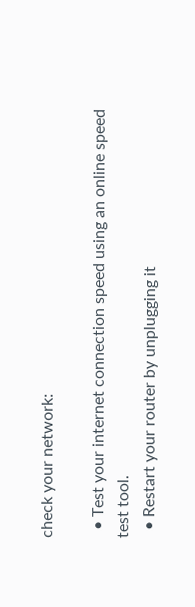check your network:

  • Test your internet connection speed using an online speed test tool.
  • Restart your router by unplugging it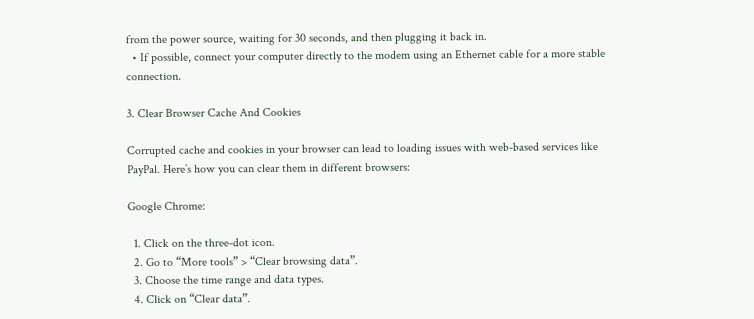from the power source, waiting for 30 seconds, and then plugging it back in.
  • If possible, connect your computer directly to the modem using an Ethernet cable for a more stable connection.

3. Clear Browser Cache And Cookies

Corrupted cache and cookies in your browser can lead to loading issues with web-based services like PayPal. Here’s how you can clear them in different browsers:

Google Chrome:

  1. Click on the three-dot icon.
  2. Go to “More tools” > “Clear browsing data”.
  3. Choose the time range and data types.
  4. Click on “Clear data”.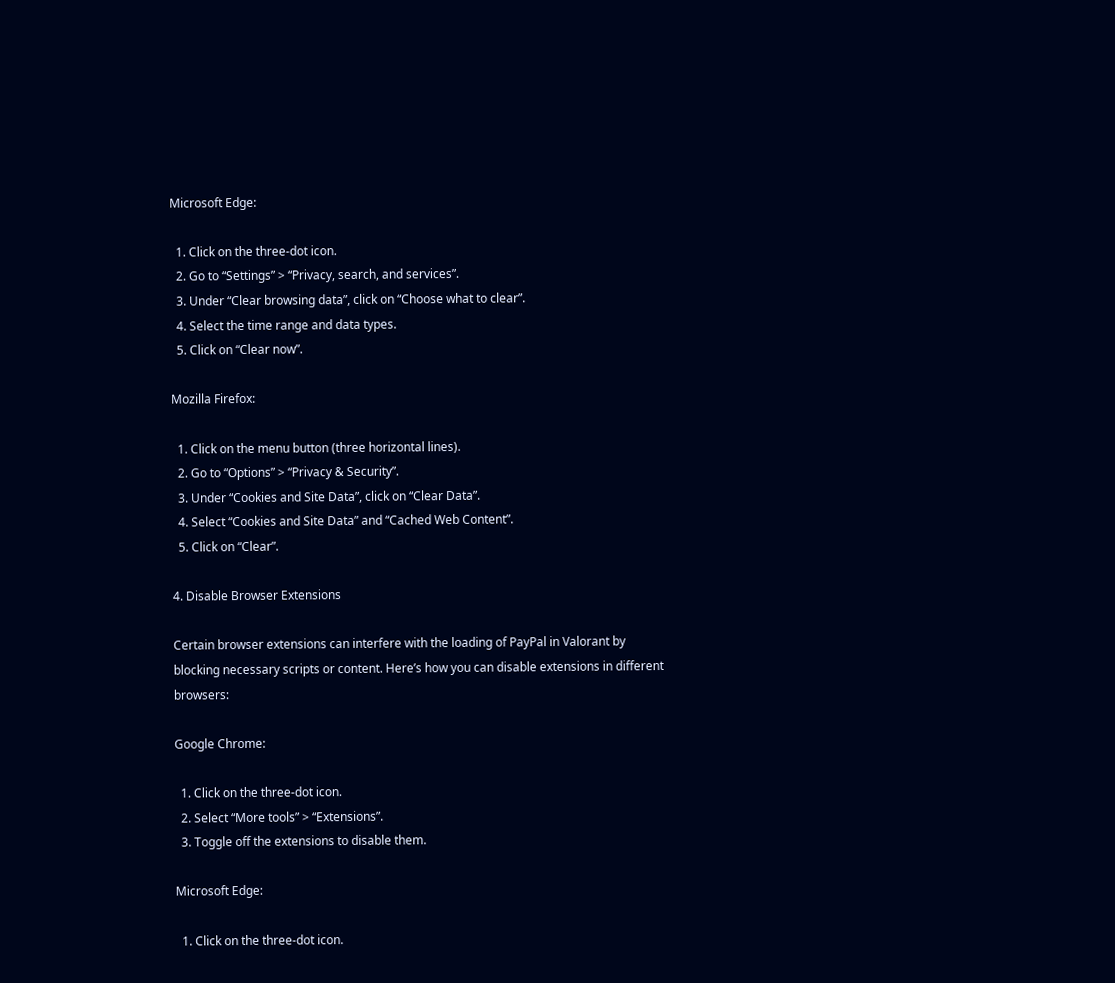Microsoft Edge:

  1. Click on the three-dot icon.
  2. Go to “Settings” > “Privacy, search, and services”.
  3. Under “Clear browsing data”, click on “Choose what to clear”.
  4. Select the time range and data types.
  5. Click on “Clear now”.

Mozilla Firefox:

  1. Click on the menu button (three horizontal lines).
  2. Go to “Options” > “Privacy & Security”.
  3. Under “Cookies and Site Data”, click on “Clear Data”.
  4. Select “Cookies and Site Data” and “Cached Web Content”.
  5. Click on “Clear”.

4. Disable Browser Extensions

Certain browser extensions can interfere with the loading of PayPal in Valorant by blocking necessary scripts or content. Here’s how you can disable extensions in different browsers:

Google Chrome:

  1. Click on the three-dot icon.
  2. Select “More tools” > “Extensions”.
  3. Toggle off the extensions to disable them.

Microsoft Edge:

  1. Click on the three-dot icon.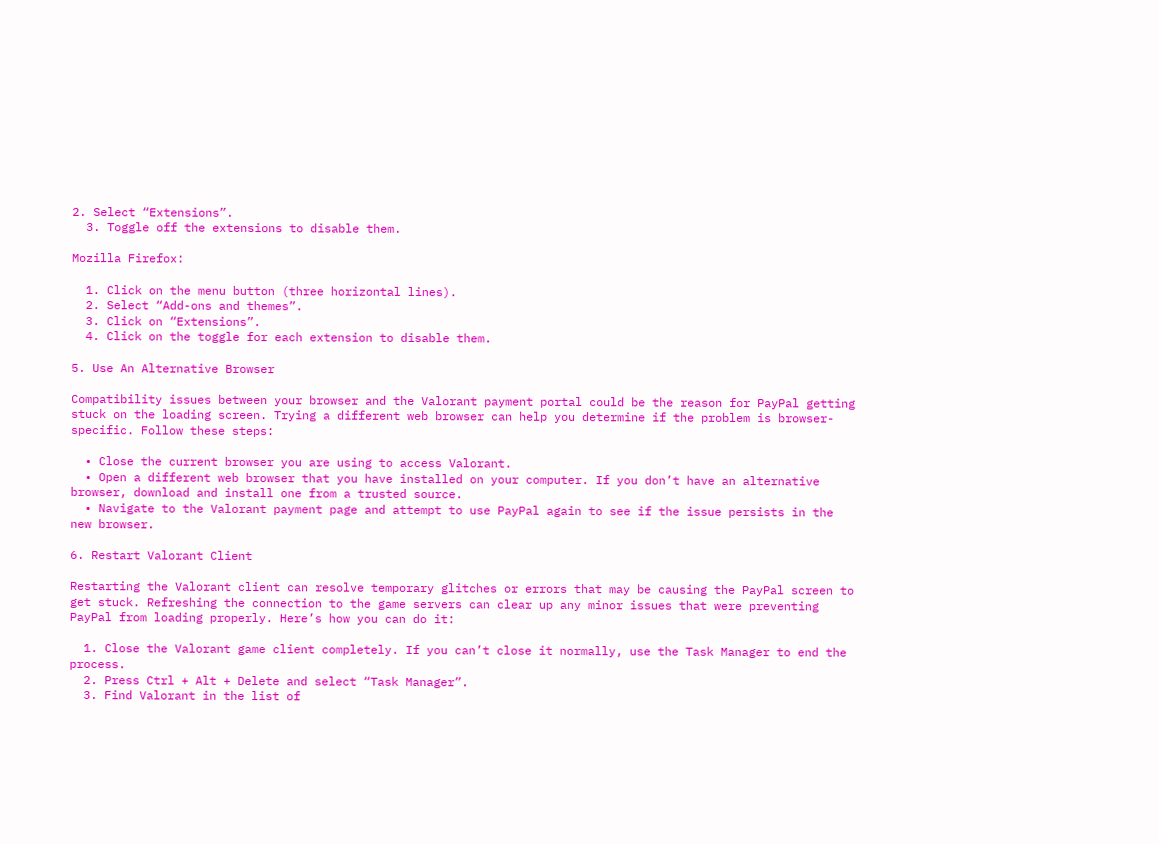2. Select “Extensions”.
  3. Toggle off the extensions to disable them.

Mozilla Firefox:

  1. Click on the menu button (three horizontal lines).
  2. Select “Add-ons and themes”.
  3. Click on “Extensions”.
  4. Click on the toggle for each extension to disable them.

5. Use An Alternative Browser

Compatibility issues between your browser and the Valorant payment portal could be the reason for PayPal getting stuck on the loading screen. Trying a different web browser can help you determine if the problem is browser-specific. Follow these steps:

  • Close the current browser you are using to access Valorant.
  • Open a different web browser that you have installed on your computer. If you don’t have an alternative browser, download and install one from a trusted source.
  • Navigate to the Valorant payment page and attempt to use PayPal again to see if the issue persists in the new browser.

6. Restart Valorant Client

Restarting the Valorant client can resolve temporary glitches or errors that may be causing the PayPal screen to get stuck. Refreshing the connection to the game servers can clear up any minor issues that were preventing PayPal from loading properly. Here’s how you can do it:

  1. Close the Valorant game client completely. If you can’t close it normally, use the Task Manager to end the process.
  2. Press Ctrl + Alt + Delete and select “Task Manager”.
  3. Find Valorant in the list of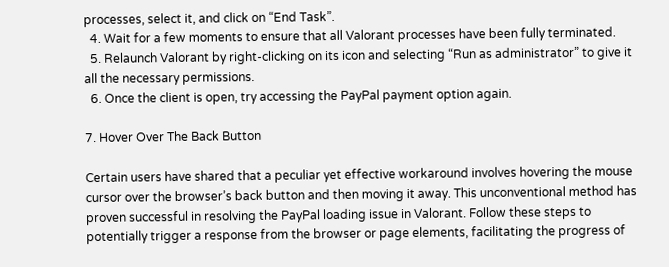processes, select it, and click on “End Task”.
  4. Wait for a few moments to ensure that all Valorant processes have been fully terminated.
  5. Relaunch Valorant by right-clicking on its icon and selecting “Run as administrator” to give it all the necessary permissions.
  6. Once the client is open, try accessing the PayPal payment option again.

7. Hover Over The Back Button

Certain users have shared that a peculiar yet effective workaround involves hovering the mouse cursor over the browser’s back button and then moving it away. This unconventional method has proven successful in resolving the PayPal loading issue in Valorant. Follow these steps to potentially trigger a response from the browser or page elements, facilitating the progress of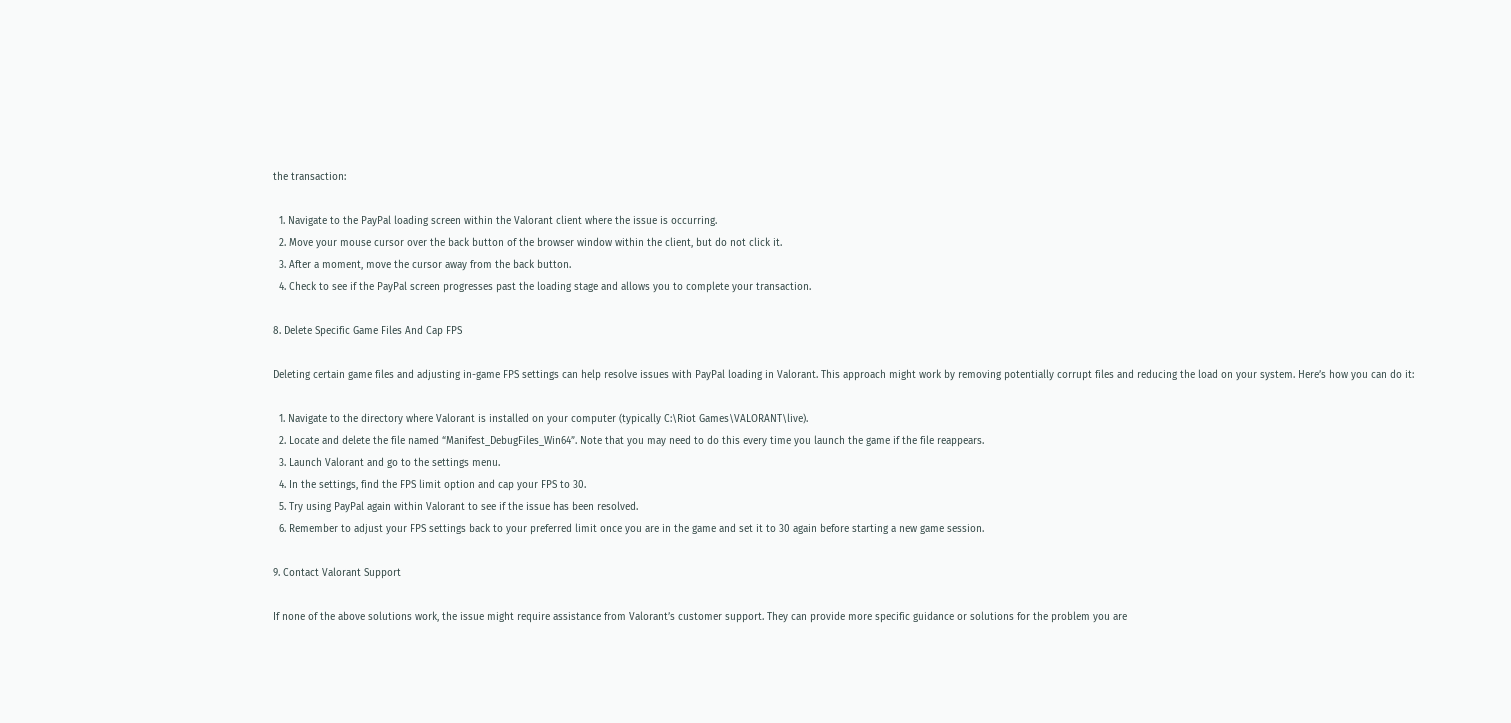the transaction:

  1. Navigate to the PayPal loading screen within the Valorant client where the issue is occurring.
  2. Move your mouse cursor over the back button of the browser window within the client, but do not click it.
  3. After a moment, move the cursor away from the back button.
  4. Check to see if the PayPal screen progresses past the loading stage and allows you to complete your transaction.

8. Delete Specific Game Files And Cap FPS

Deleting certain game files and adjusting in-game FPS settings can help resolve issues with PayPal loading in Valorant. This approach might work by removing potentially corrupt files and reducing the load on your system. Here’s how you can do it:

  1. Navigate to the directory where Valorant is installed on your computer (typically C:\Riot Games\VALORANT\live).
  2. Locate and delete the file named “Manifest_DebugFiles_Win64”. Note that you may need to do this every time you launch the game if the file reappears.
  3. Launch Valorant and go to the settings menu.
  4. In the settings, find the FPS limit option and cap your FPS to 30.
  5. Try using PayPal again within Valorant to see if the issue has been resolved.
  6. Remember to adjust your FPS settings back to your preferred limit once you are in the game and set it to 30 again before starting a new game session.

9. Contact Valorant Support

If none of the above solutions work, the issue might require assistance from Valorant’s customer support. They can provide more specific guidance or solutions for the problem you are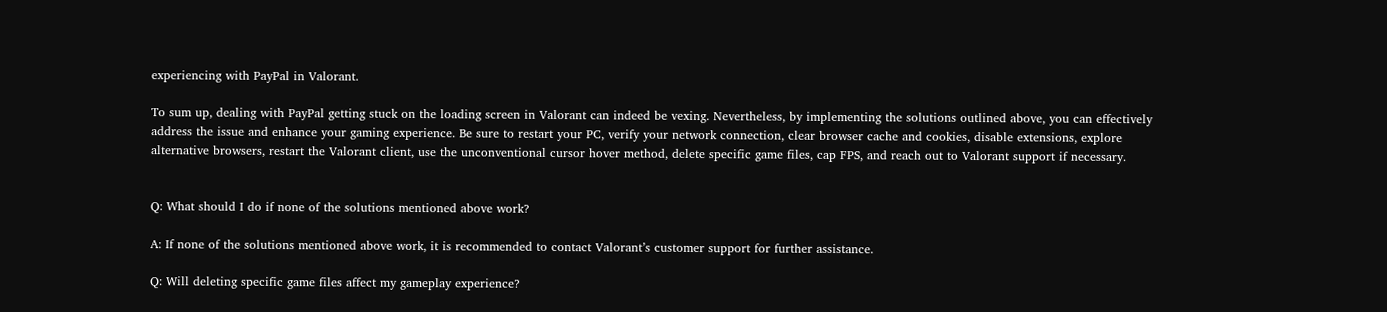experiencing with PayPal in Valorant.

To sum up, dealing with PayPal getting stuck on the loading screen in Valorant can indeed be vexing. Nevertheless, by implementing the solutions outlined above, you can effectively address the issue and enhance your gaming experience. Be sure to restart your PC, verify your network connection, clear browser cache and cookies, disable extensions, explore alternative browsers, restart the Valorant client, use the unconventional cursor hover method, delete specific game files, cap FPS, and reach out to Valorant support if necessary.


Q: What should I do if none of the solutions mentioned above work?

A: If none of the solutions mentioned above work, it is recommended to contact Valorant’s customer support for further assistance.

Q: Will deleting specific game files affect my gameplay experience?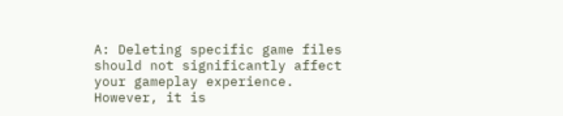A: Deleting specific game files should not significantly affect your gameplay experience. However, it is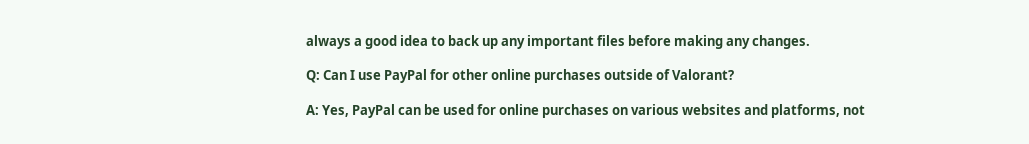always a good idea to back up any important files before making any changes.

Q: Can I use PayPal for other online purchases outside of Valorant?

A: Yes, PayPal can be used for online purchases on various websites and platforms, not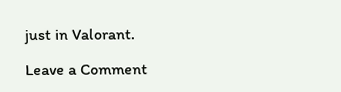just in Valorant.

Leave a Comment